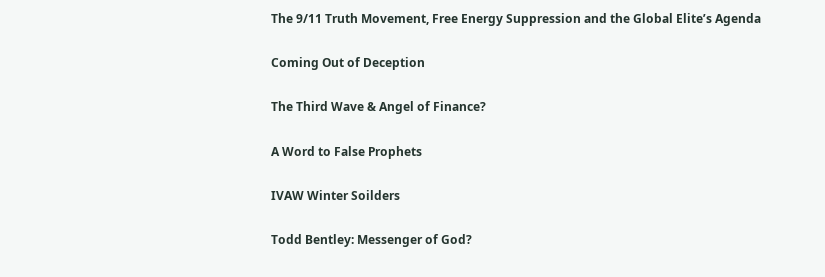The 9/11 Truth Movement, Free Energy Suppression and the Global Elite’s Agenda

Coming Out of Deception

The Third Wave & Angel of Finance?

A Word to False Prophets

IVAW Winter Soilders

Todd Bentley: Messenger of God?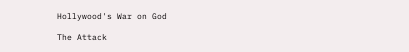Hollywood's War on God

The Attack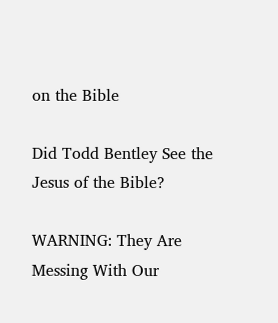on the Bible

Did Todd Bentley See the Jesus of the Bible?

WARNING: They Are Messing With Our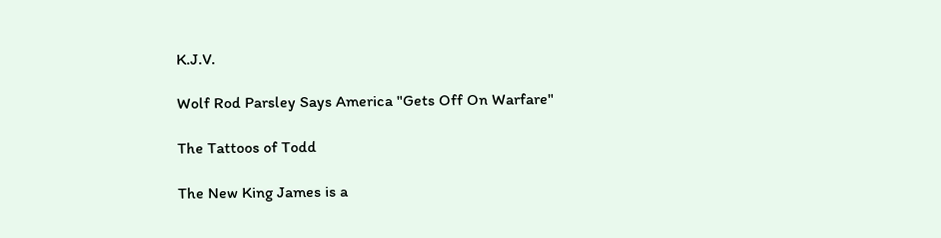K.J.V.

Wolf Rod Parsley Says America "Gets Off On Warfare"

The Tattoos of Todd

The New King James is a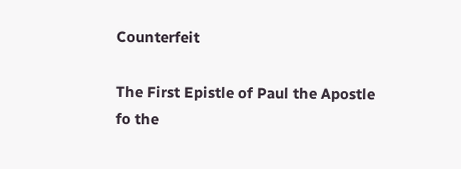Counterfeit

The First Epistle of Paul the Apostle fo the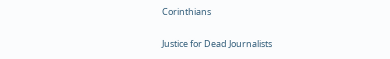Corinthians

Justice for Dead Journalists